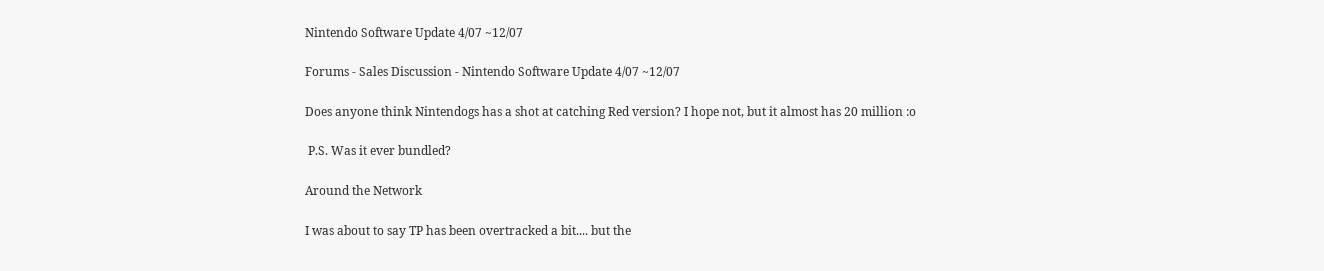Nintendo Software Update 4/07 ~12/07

Forums - Sales Discussion - Nintendo Software Update 4/07 ~12/07

Does anyone think Nintendogs has a shot at catching Red version? I hope not, but it almost has 20 million :o

 P.S. Was it ever bundled?

Around the Network

I was about to say TP has been overtracked a bit.... but the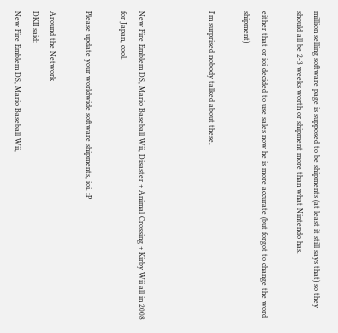million selling software page is supposed to be shipments (at least it still says that) so they should all be 2-3 weeks worth or shipment more than what Nintendo has.

either that or ioi decided to use sales now he is more accurate (but forgot to change the word shipment)

I'm surprised nobody talked about these.



New Fire Emblem DS, Mario Baseball Wii, Disaster + Animal Crossing + Kirby Wii all in 2008 for Japan, cool.

Please update your worldwide software shipments, ioi. :P

Around the Network
DKII said:
New Fire Emblem DS, Mario Baseball Wii,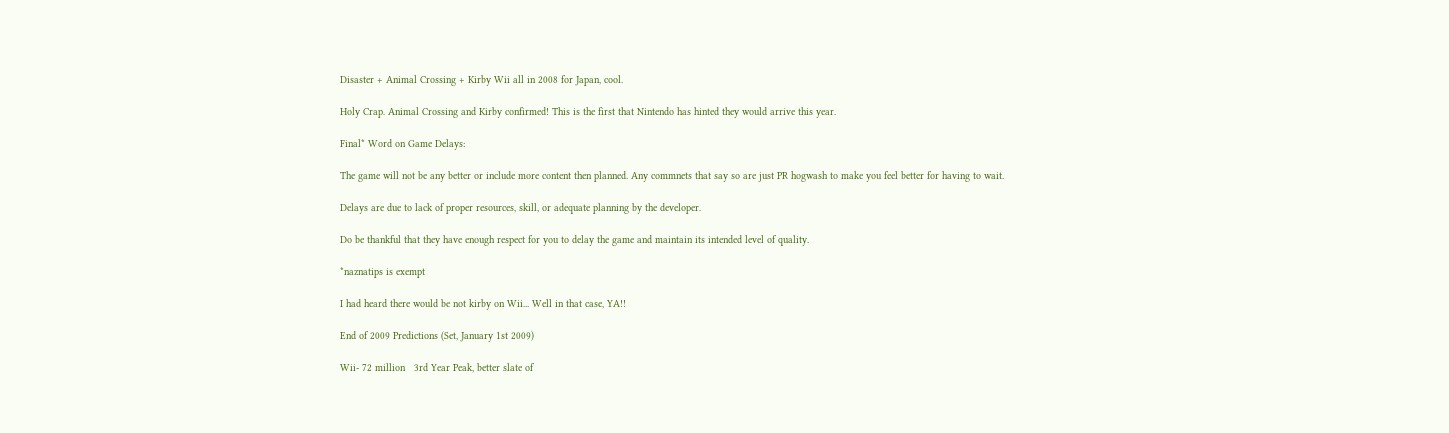Disaster + Animal Crossing + Kirby Wii all in 2008 for Japan, cool.

Holy Crap. Animal Crossing and Kirby confirmed! This is the first that Nintendo has hinted they would arrive this year.

Final* Word on Game Delays:

The game will not be any better or include more content then planned. Any commnets that say so are just PR hogwash to make you feel better for having to wait.

Delays are due to lack of proper resources, skill, or adequate planning by the developer.

Do be thankful that they have enough respect for you to delay the game and maintain its intended level of quality.

*naznatips is exempt

I had heard there would be not kirby on Wii... Well in that case, YA!!

End of 2009 Predictions (Set, January 1st 2009)

Wii- 72 million   3rd Year Peak, better slate of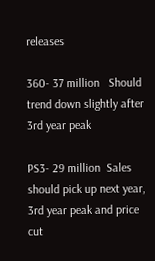releases

360- 37 million   Should trend down slightly after 3rd year peak

PS3- 29 million  Sales should pick up next year, 3rd year peak and price cut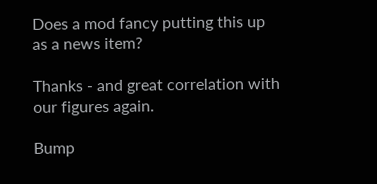Does a mod fancy putting this up as a news item?

Thanks - and great correlation with our figures again.

Bump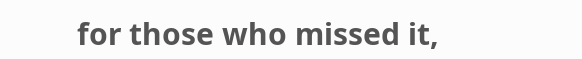for those who missed it,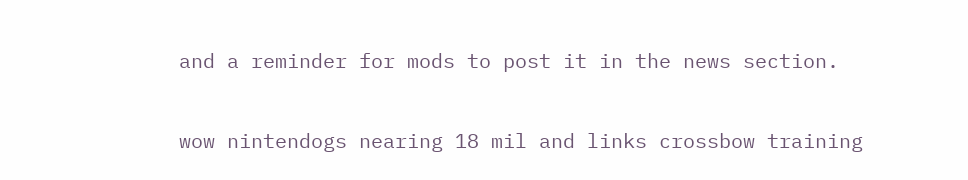and a reminder for mods to post it in the news section.

wow nintendogs nearing 18 mil and links crossbow training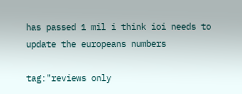has passed 1 mil i think ioi needs to update the europeans numbers

tag:"reviews only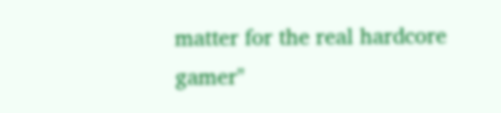matter for the real hardcore gamer"